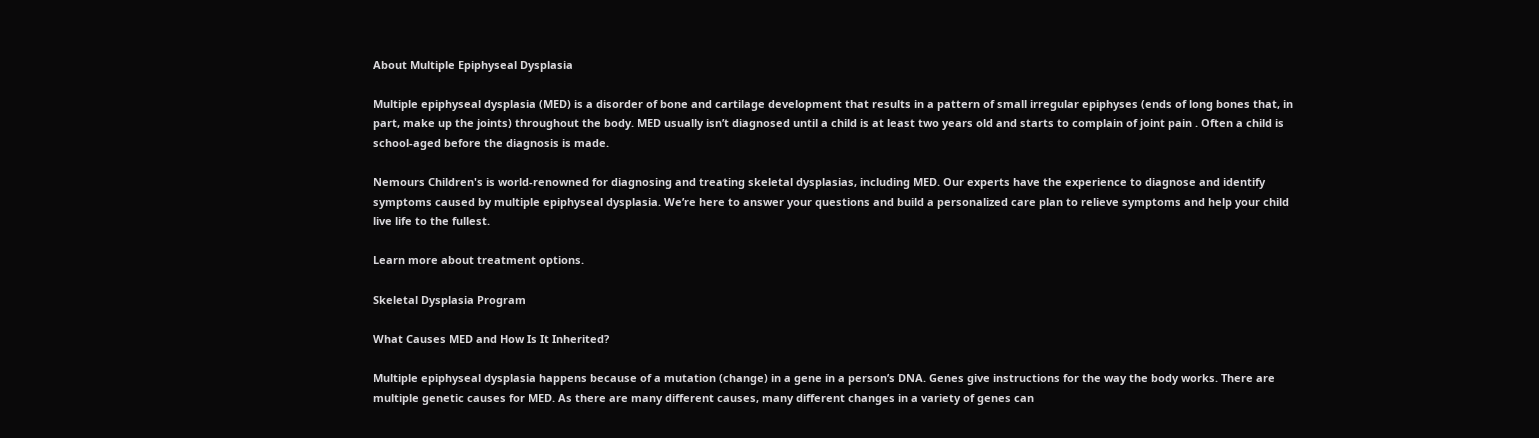About Multiple Epiphyseal Dysplasia

Multiple epiphyseal dysplasia (MED) is a disorder of bone and cartilage development that results in a pattern of small irregular epiphyses (ends of long bones that, in part, make up the joints) throughout the body. MED usually isn’t diagnosed until a child is at least two years old and starts to complain of joint pain . Often a child is school-aged before the diagnosis is made.

Nemours Children's is world-renowned for diagnosing and treating skeletal dysplasias, including MED. Our experts have the experience to diagnose and identify symptoms caused by multiple epiphyseal dysplasia. We’re here to answer your questions and build a personalized care plan to relieve symptoms and help your child live life to the fullest.

Learn more about treatment options.

Skeletal Dysplasia Program

What Causes MED and How Is It Inherited?

Multiple epiphyseal dysplasia happens because of a mutation (change) in a gene in a person’s DNA. Genes give instructions for the way the body works. There are multiple genetic causes for MED. As there are many different causes, many different changes in a variety of genes can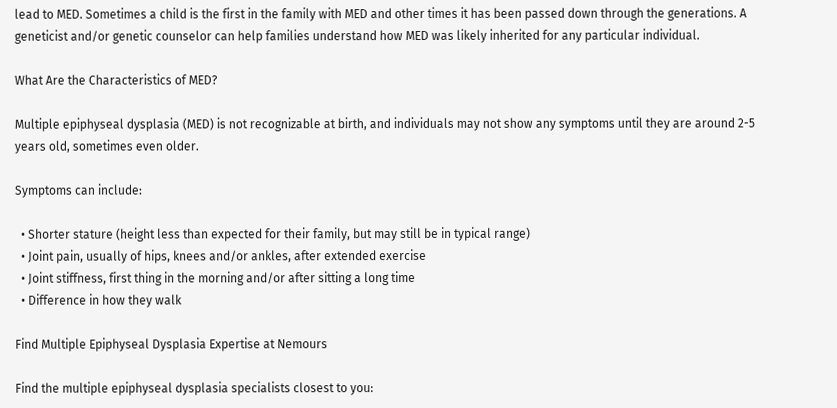lead to MED. Sometimes a child is the first in the family with MED and other times it has been passed down through the generations. A geneticist and/or genetic counselor can help families understand how MED was likely inherited for any particular individual.

What Are the Characteristics of MED?

Multiple epiphyseal dysplasia (MED) is not recognizable at birth, and individuals may not show any symptoms until they are around 2-5 years old, sometimes even older.

Symptoms can include:

  • Shorter stature (height less than expected for their family, but may still be in typical range)
  • Joint pain, usually of hips, knees and/or ankles, after extended exercise
  • Joint stiffness, first thing in the morning and/or after sitting a long time
  • Difference in how they walk

Find Multiple Epiphyseal Dysplasia Expertise at Nemours

Find the multiple epiphyseal dysplasia specialists closest to you: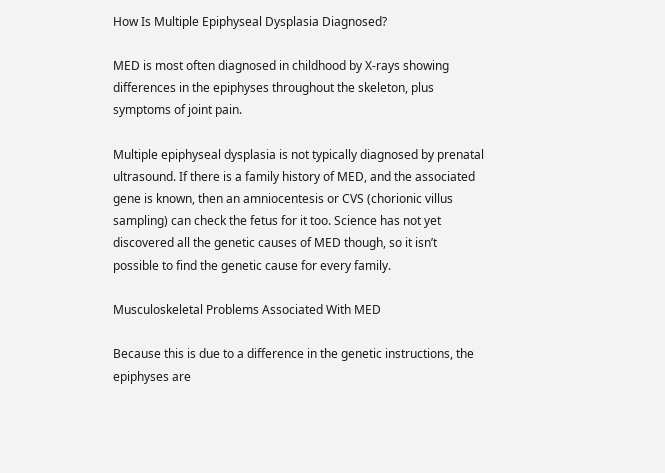How Is Multiple Epiphyseal Dysplasia Diagnosed?

MED is most often diagnosed in childhood by X-rays showing differences in the epiphyses throughout the skeleton, plus symptoms of joint pain.

Multiple epiphyseal dysplasia is not typically diagnosed by prenatal ultrasound. If there is a family history of MED, and the associated gene is known, then an amniocentesis or CVS (chorionic villus sampling) can check the fetus for it too. Science has not yet discovered all the genetic causes of MED though, so it isn’t possible to find the genetic cause for every family.

Musculoskeletal Problems Associated With MED

Because this is due to a difference in the genetic instructions, the epiphyses are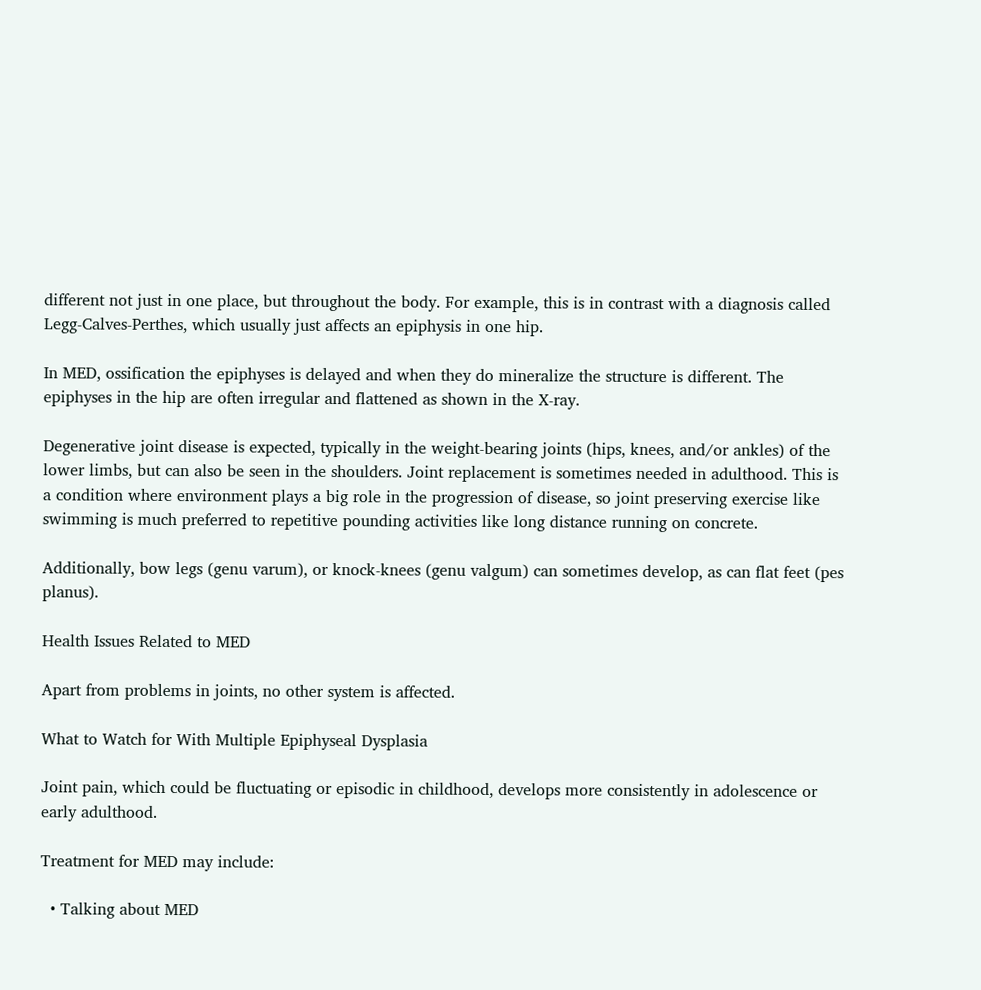different not just in one place, but throughout the body. For example, this is in contrast with a diagnosis called Legg-Calves-Perthes, which usually just affects an epiphysis in one hip.

In MED, ossification the epiphyses is delayed and when they do mineralize the structure is different. The epiphyses in the hip are often irregular and flattened as shown in the X-ray.

Degenerative joint disease is expected, typically in the weight-bearing joints (hips, knees, and/or ankles) of the lower limbs, but can also be seen in the shoulders. Joint replacement is sometimes needed in adulthood. This is a condition where environment plays a big role in the progression of disease, so joint preserving exercise like swimming is much preferred to repetitive pounding activities like long distance running on concrete.

Additionally, bow legs (genu varum), or knock-knees (genu valgum) can sometimes develop, as can flat feet (pes planus).

Health Issues Related to MED

Apart from problems in joints, no other system is affected.

What to Watch for With Multiple Epiphyseal Dysplasia

Joint pain, which could be fluctuating or episodic in childhood, develops more consistently in adolescence or early adulthood.

Treatment for MED may include:

  • Talking about MED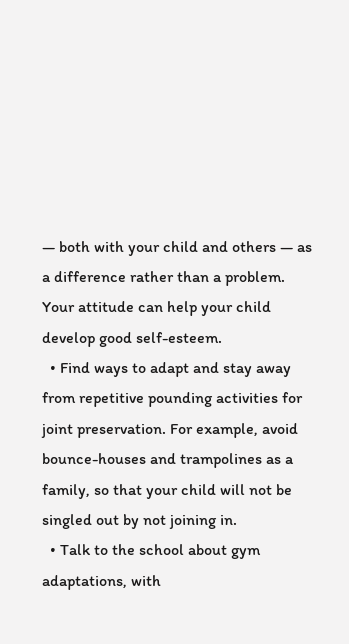— both with your child and others — as a difference rather than a problem. Your attitude can help your child develop good self-esteem.
  • Find ways to adapt and stay away from repetitive pounding activities for joint preservation. For example, avoid bounce-houses and trampolines as a family, so that your child will not be singled out by not joining in.
  • Talk to the school about gym adaptations, with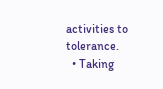activities to tolerance.
  • Taking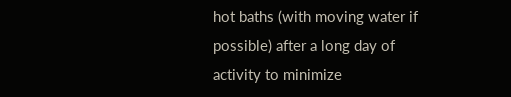hot baths (with moving water if possible) after a long day of activity to minimize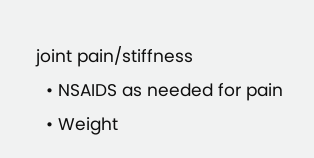joint pain/stiffness
  • NSAIDS as needed for pain
  • Weight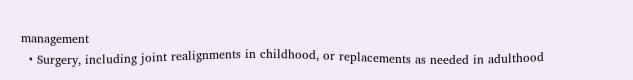management
  • Surgery, including joint realignments in childhood, or replacements as needed in adulthood